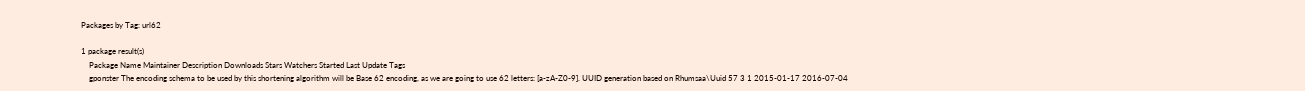Packages by Tag: url62

1 package result(s)
    Package Name Maintainer Description Downloads Stars Watchers Started Last Update Tags
    gponster The encoding schema to be used by this shortening algorithm will be Base 62 encoding, as we are going to use 62 letters: [a-zA-Z0-9]. UUID generation based on Rhumsaa\Uuid 57 3 1 2015-01-17 2016-07-04